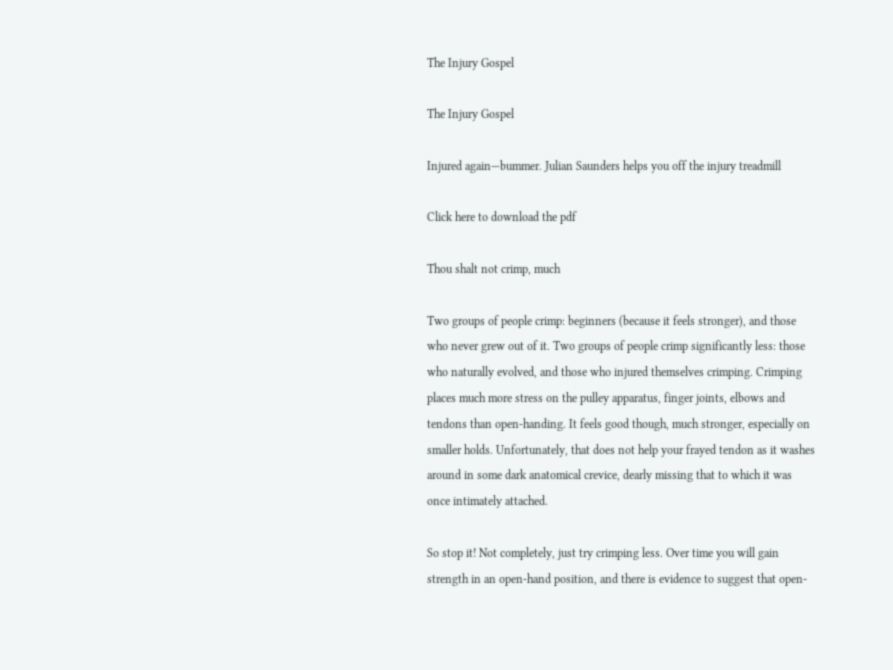The Injury Gospel

The Injury Gospel

Injured again—bummer. Julian Saunders helps you off the injury treadmill

Click here to download the pdf

Thou shalt not crimp, much

Two groups of people crimp: beginners (because it feels stronger), and those who never grew out of it. Two groups of people crimp significantly less: those who naturally evolved, and those who injured themselves crimping. Crimping places much more stress on the pulley apparatus, finger joints, elbows and tendons than open-handing. It feels good though, much stronger, especially on smaller holds. Unfortunately, that does not help your frayed tendon as it washes around in some dark anatomical crevice, dearly missing that to which it was once intimately attached.

So stop it! Not completely, just try crimping less. Over time you will gain strength in an open-hand position, and there is evidence to suggest that open-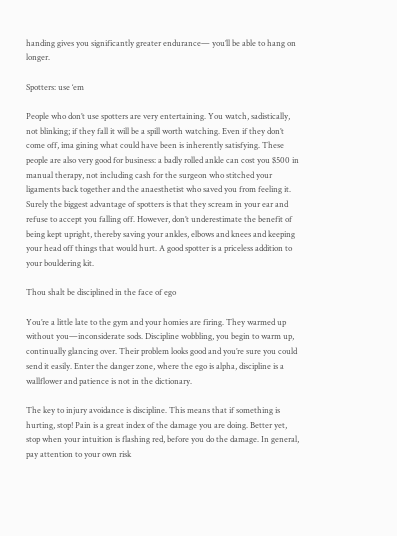handing gives you significantly greater endurance— you’ll be able to hang on longer.

Spotters: use ‘em

People who don’t use spotters are very entertaining. You watch, sadistically, not blinking; if they fall it will be a spill worth watching. Even if they don’t come off, ima gining what could have been is inherently satisfying. These people are also very good for business: a badly rolled ankle can cost you $500 in manual therapy, not including cash for the surgeon who stitched your ligaments back together and the anaesthetist who saved you from feeling it. Surely the biggest advantage of spotters is that they scream in your ear and refuse to accept you falling off. However, don’t underestimate the benefit of being kept upright, thereby saving your ankles, elbows and knees and keeping your head off things that would hurt. A good spotter is a priceless addition to your bouldering kit.

Thou shalt be disciplined in the face of ego

You’re a little late to the gym and your homies are firing. They warmed up without you—inconsiderate sods. Discipline wobbling, you begin to warm up, continually glancing over. Their problem looks good and you’re sure you could send it easily. Enter the danger zone, where the ego is alpha, discipline is a wallflower and patience is not in the dictionary.

The key to injury avoidance is discipline. This means that if something is hurting, stop! Pain is a great index of the damage you are doing. Better yet, stop when your intuition is flashing red, before you do the damage. In general, pay attention to your own risk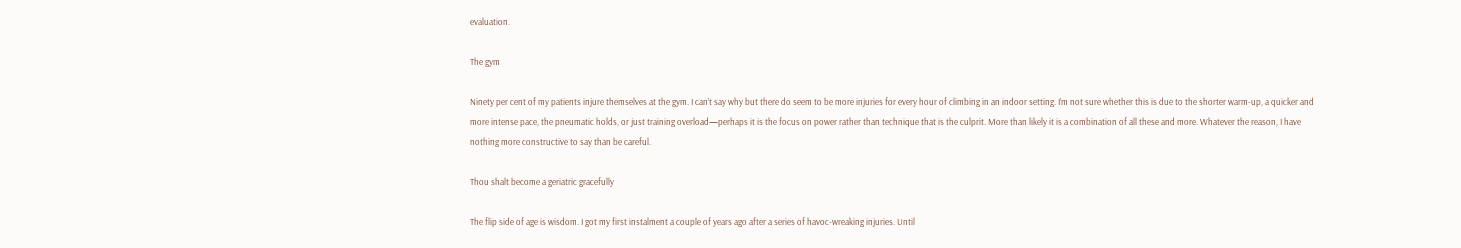evaluation.

The gym

Ninety per cent of my patients injure themselves at the gym. I can’t say why but there do seem to be more injuries for every hour of climbing in an indoor setting. I’m not sure whether this is due to the shorter warm-up, a quicker and more intense pace, the pneumatic holds, or just training overload—perhaps it is the focus on power rather than technique that is the culprit. More than likely it is a combination of all these and more. Whatever the reason, I have nothing more constructive to say than be careful.

Thou shalt become a geriatric gracefully

The flip side of age is wisdom. I got my first instalment a couple of years ago after a series of havoc-wreaking injuries. Until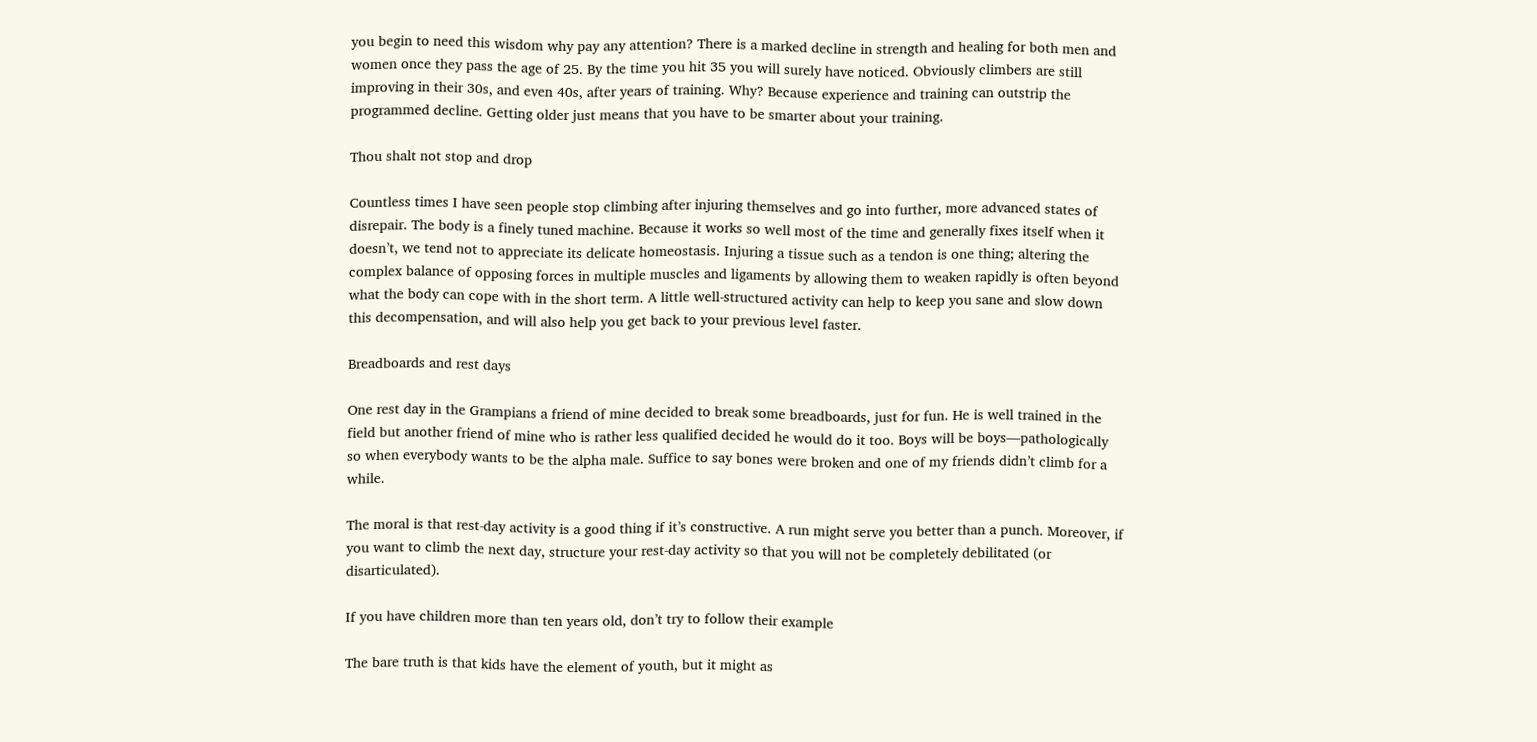you begin to need this wisdom why pay any attention? There is a marked decline in strength and healing for both men and women once they pass the age of 25. By the time you hit 35 you will surely have noticed. Obviously climbers are still improving in their 30s, and even 40s, after years of training. Why? Because experience and training can outstrip the programmed decline. Getting older just means that you have to be smarter about your training.

Thou shalt not stop and drop

Countless times I have seen people stop climbing after injuring themselves and go into further, more advanced states of disrepair. The body is a finely tuned machine. Because it works so well most of the time and generally fixes itself when it doesn’t, we tend not to appreciate its delicate homeostasis. Injuring a tissue such as a tendon is one thing; altering the complex balance of opposing forces in multiple muscles and ligaments by allowing them to weaken rapidly is often beyond what the body can cope with in the short term. A little well-structured activity can help to keep you sane and slow down this decompensation, and will also help you get back to your previous level faster.

Breadboards and rest days

One rest day in the Grampians a friend of mine decided to break some breadboards, just for fun. He is well trained in the field but another friend of mine who is rather less qualified decided he would do it too. Boys will be boys—pathologically so when everybody wants to be the alpha male. Suffice to say bones were broken and one of my friends didn’t climb for a while.

The moral is that rest-day activity is a good thing if it’s constructive. A run might serve you better than a punch. Moreover, if you want to climb the next day, structure your rest-day activity so that you will not be completely debilitated (or disarticulated).

If you have children more than ten years old, don’t try to follow their example

The bare truth is that kids have the element of youth, but it might as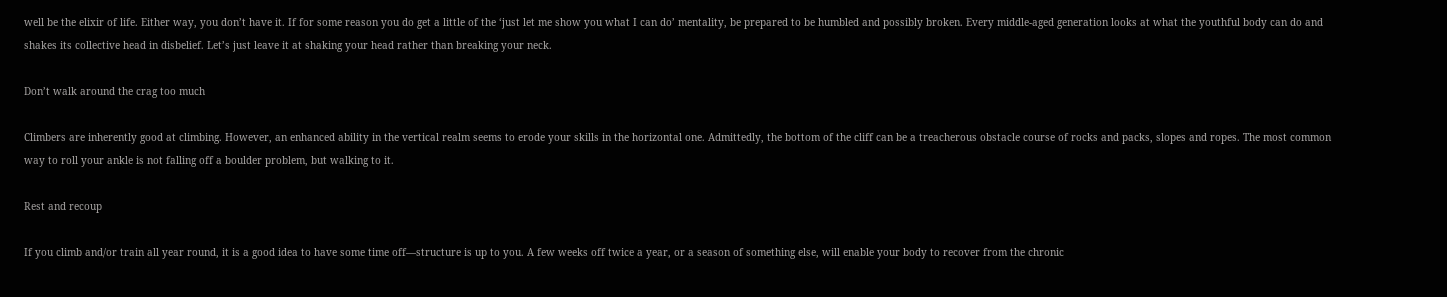well be the elixir of life. Either way, you don’t have it. If for some reason you do get a little of the ‘just let me show you what I can do’ mentality, be prepared to be humbled and possibly broken. Every middle-aged generation looks at what the youthful body can do and shakes its collective head in disbelief. Let’s just leave it at shaking your head rather than breaking your neck.

Don’t walk around the crag too much

Climbers are inherently good at climbing. However, an enhanced ability in the vertical realm seems to erode your skills in the horizontal one. Admittedly, the bottom of the cliff can be a treacherous obstacle course of rocks and packs, slopes and ropes. The most common way to roll your ankle is not falling off a boulder problem, but walking to it.

Rest and recoup

If you climb and/or train all year round, it is a good idea to have some time off—structure is up to you. A few weeks off twice a year, or a season of something else, will enable your body to recover from the chronic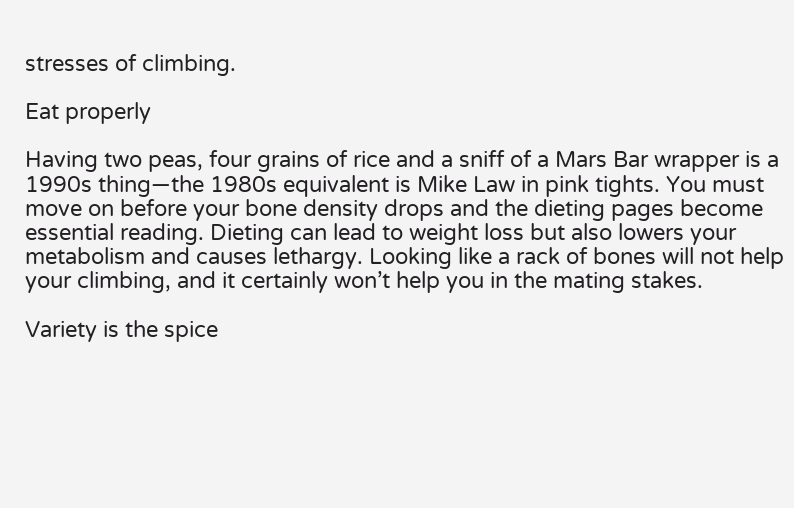stresses of climbing.

Eat properly

Having two peas, four grains of rice and a sniff of a Mars Bar wrapper is a 1990s thing—the 1980s equivalent is Mike Law in pink tights. You must move on before your bone density drops and the dieting pages become essential reading. Dieting can lead to weight loss but also lowers your metabolism and causes lethargy. Looking like a rack of bones will not help your climbing, and it certainly won’t help you in the mating stakes.

Variety is the spice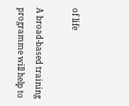of life

A broad-based training programme will help to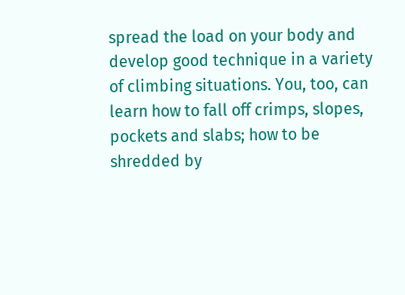spread the load on your body and develop good technique in a variety of climbing situations. You, too, can learn how to fall off crimps, slopes, pockets and slabs; how to be shredded by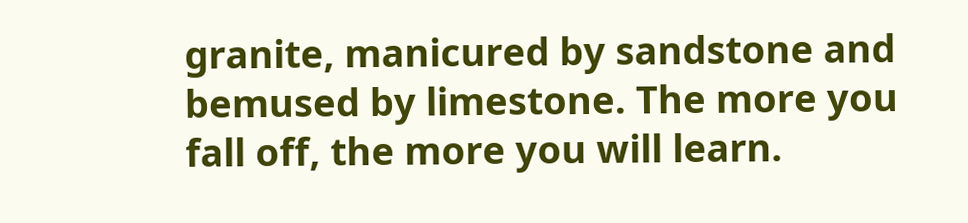granite, manicured by sandstone and bemused by limestone. The more you fall off, the more you will learn.